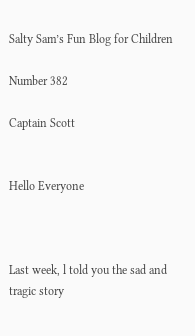Salty Sam’s Fun Blog for Children

Number 382

Captain Scott


Hello Everyone



Last week, l told you the sad and tragic story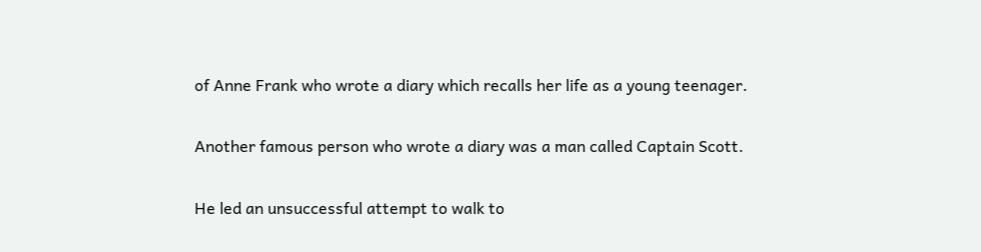of Anne Frank who wrote a diary which recalls her life as a young teenager.


Another famous person who wrote a diary was a man called Captain Scott.


He led an unsuccessful attempt to walk to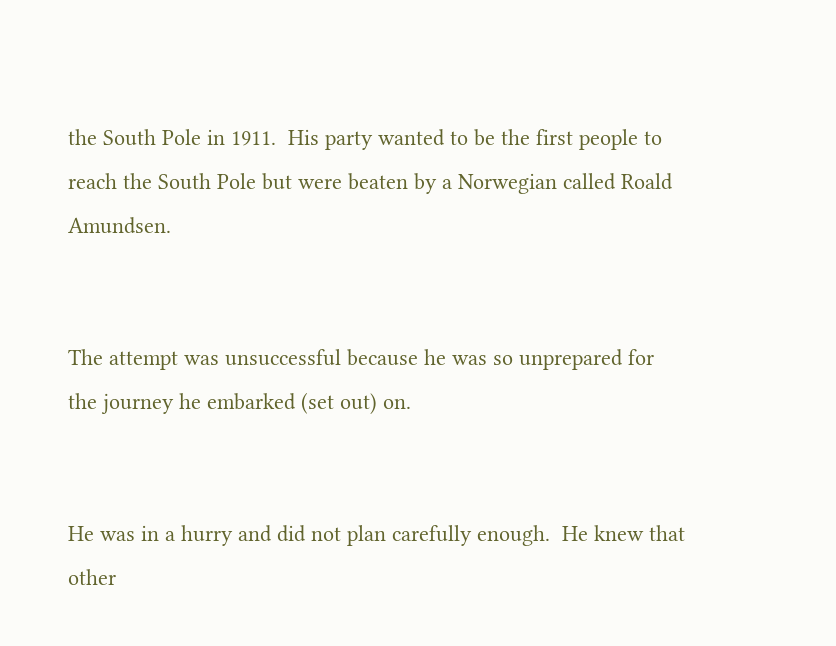the South Pole in 1911.  His party wanted to be the first people to reach the South Pole but were beaten by a Norwegian called Roald Amundsen.


The attempt was unsuccessful because he was so unprepared for the journey he embarked (set out) on.


He was in a hurry and did not plan carefully enough.  He knew that other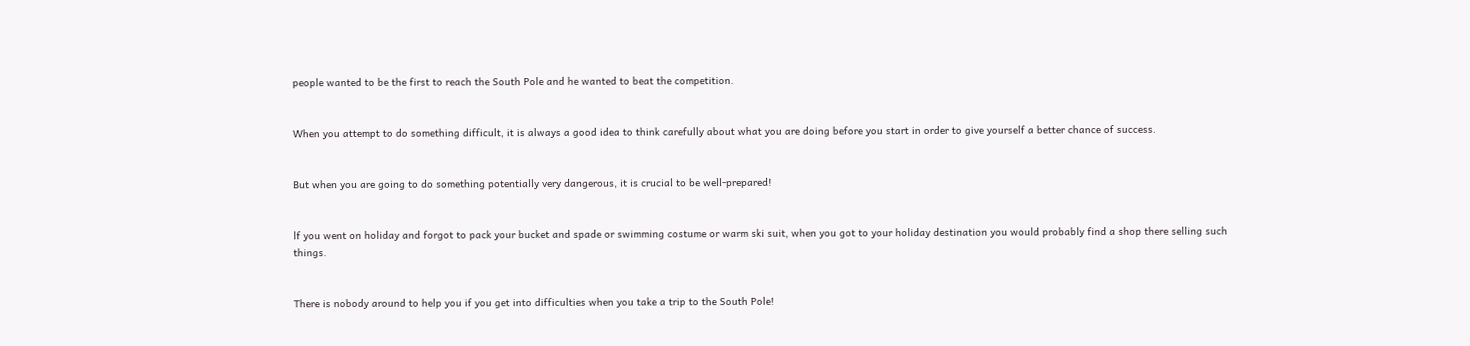people wanted to be the first to reach the South Pole and he wanted to beat the competition.


When you attempt to do something difficult, it is always a good idea to think carefully about what you are doing before you start in order to give yourself a better chance of success.


But when you are going to do something potentially very dangerous, it is crucial to be well-prepared!


lf you went on holiday and forgot to pack your bucket and spade or swimming costume or warm ski suit, when you got to your holiday destination you would probably find a shop there selling such things.


There is nobody around to help you if you get into difficulties when you take a trip to the South Pole!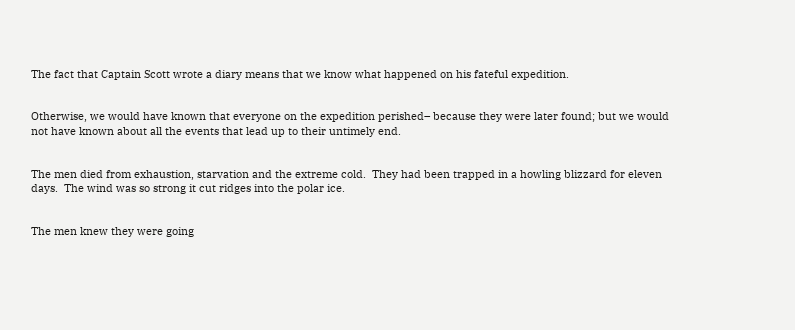The fact that Captain Scott wrote a diary means that we know what happened on his fateful expedition.


Otherwise, we would have known that everyone on the expedition perished– because they were later found; but we would not have known about all the events that lead up to their untimely end.


The men died from exhaustion, starvation and the extreme cold.  They had been trapped in a howling blizzard for eleven days.  The wind was so strong it cut ridges into the polar ice.


The men knew they were going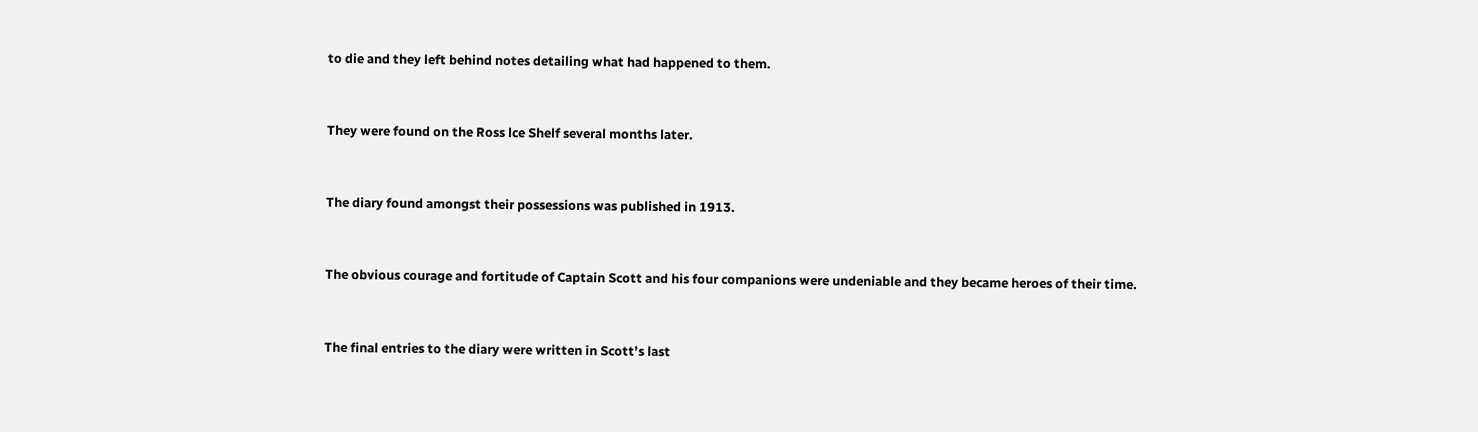to die and they left behind notes detailing what had happened to them.


They were found on the Ross lce Shelf several months later.


The diary found amongst their possessions was published in 1913.


The obvious courage and fortitude of Captain Scott and his four companions were undeniable and they became heroes of their time.


The final entries to the diary were written in Scott’s last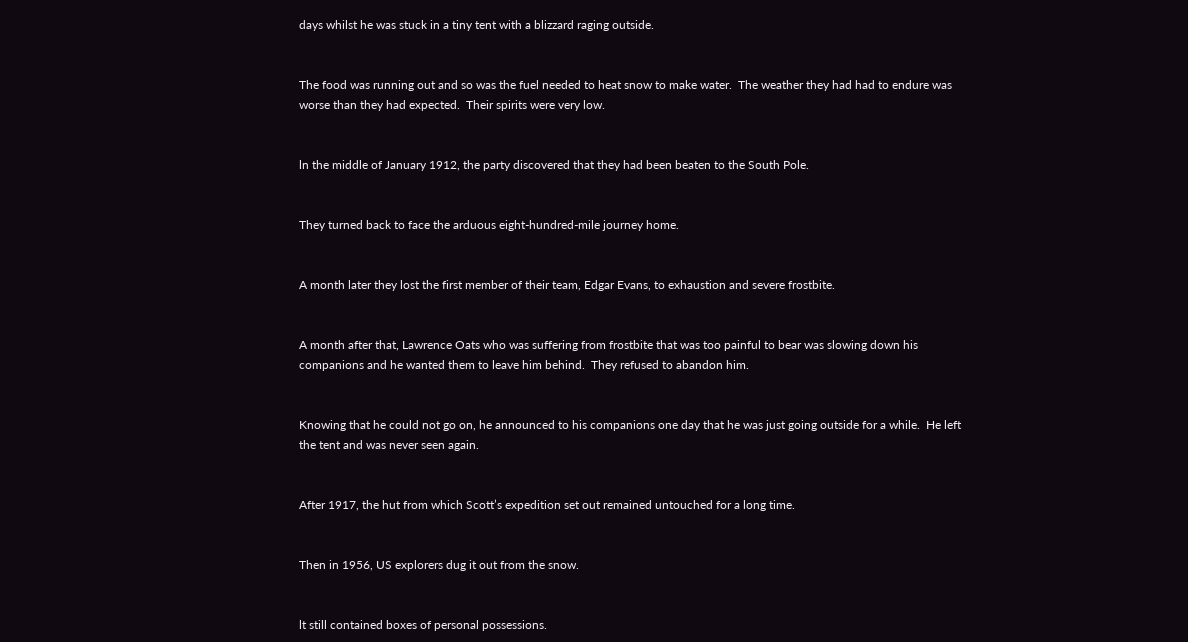days whilst he was stuck in a tiny tent with a blizzard raging outside.


The food was running out and so was the fuel needed to heat snow to make water.  The weather they had had to endure was worse than they had expected.  Their spirits were very low.


ln the middle of January 1912, the party discovered that they had been beaten to the South Pole.


They turned back to face the arduous eight-hundred-mile journey home.


A month later they lost the first member of their team, Edgar Evans, to exhaustion and severe frostbite.


A month after that, Lawrence Oats who was suffering from frostbite that was too painful to bear was slowing down his companions and he wanted them to leave him behind.  They refused to abandon him.


Knowing that he could not go on, he announced to his companions one day that he was just going outside for a while.  He left the tent and was never seen again.


After 1917, the hut from which Scott’s expedition set out remained untouched for a long time.


Then in 1956, US explorers dug it out from the snow.


lt still contained boxes of personal possessions.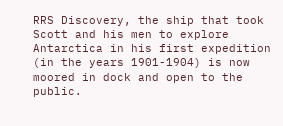RRS Discovery, the ship that took Scott and his men to explore Antarctica in his first expedition (in the years 1901-1904) is now moored in dock and open to the public.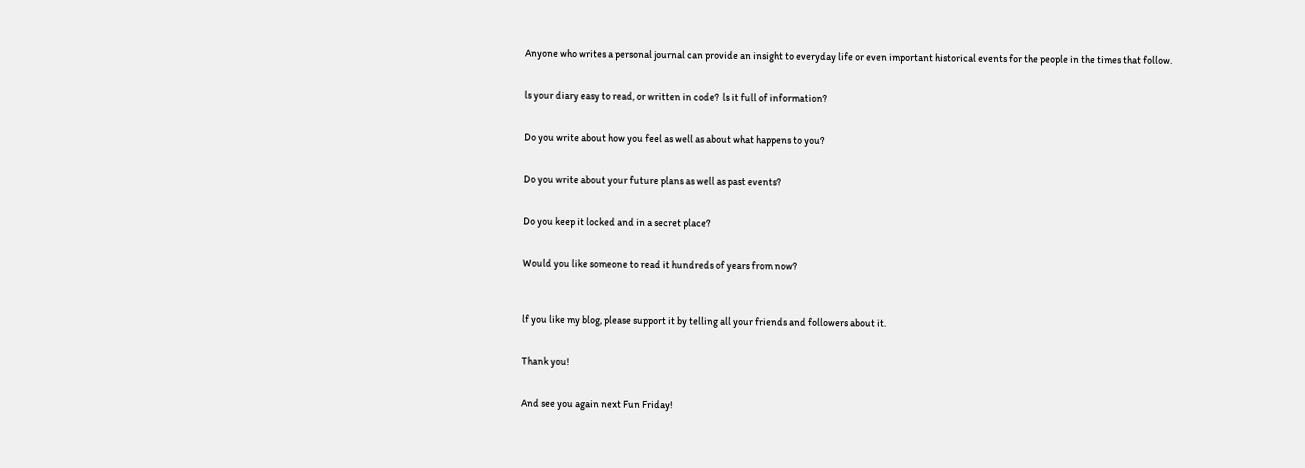Anyone who writes a personal journal can provide an insight to everyday life or even important historical events for the people in the times that follow.


ls your diary easy to read, or written in code?  ls it full of information?


Do you write about how you feel as well as about what happens to you?


Do you write about your future plans as well as past events?


Do you keep it locked and in a secret place?


Would you like someone to read it hundreds of years from now?



lf you like my blog, please support it by telling all your friends and followers about it.


Thank you!


And see you again next Fun Friday!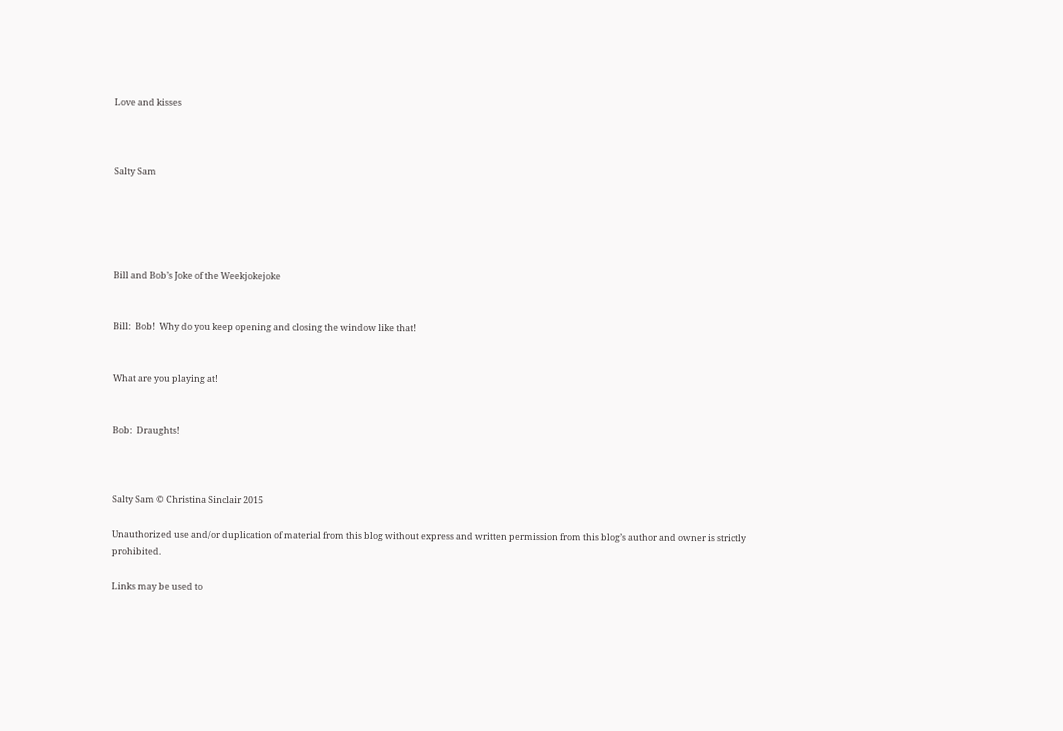Love and kisses



Salty Sam





Bill and Bob’s Joke of the Weekjokejoke


Bill:  Bob!  Why do you keep opening and closing the window like that!


What are you playing at!


Bob:  Draughts!



Salty Sam © Christina Sinclair 2015

Unauthorized use and/or duplication of material from this blog without express and written permission from this blog’s author and owner is strictly prohibited.

Links may be used to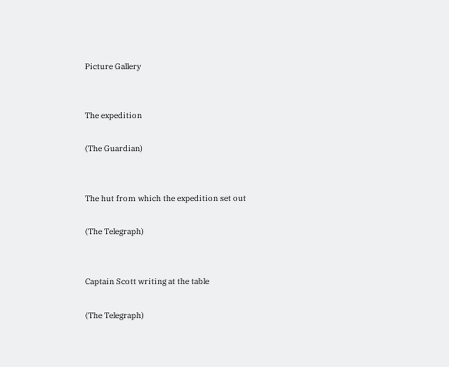Picture Gallery


The expedition

(The Guardian)


The hut from which the expedition set out

(The Telegraph)


Captain Scott writing at the table

(The Telegraph)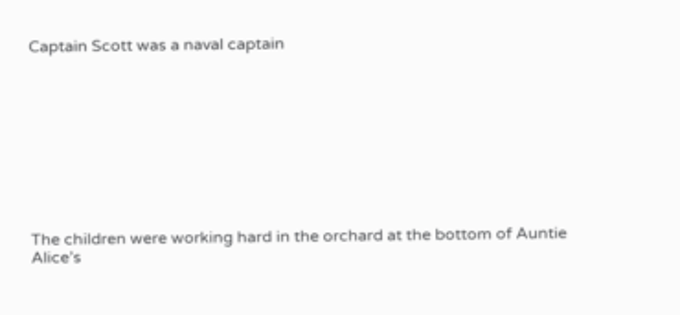Captain Scott was a naval captain










The children were working hard in the orchard at the bottom of Auntie Alice’s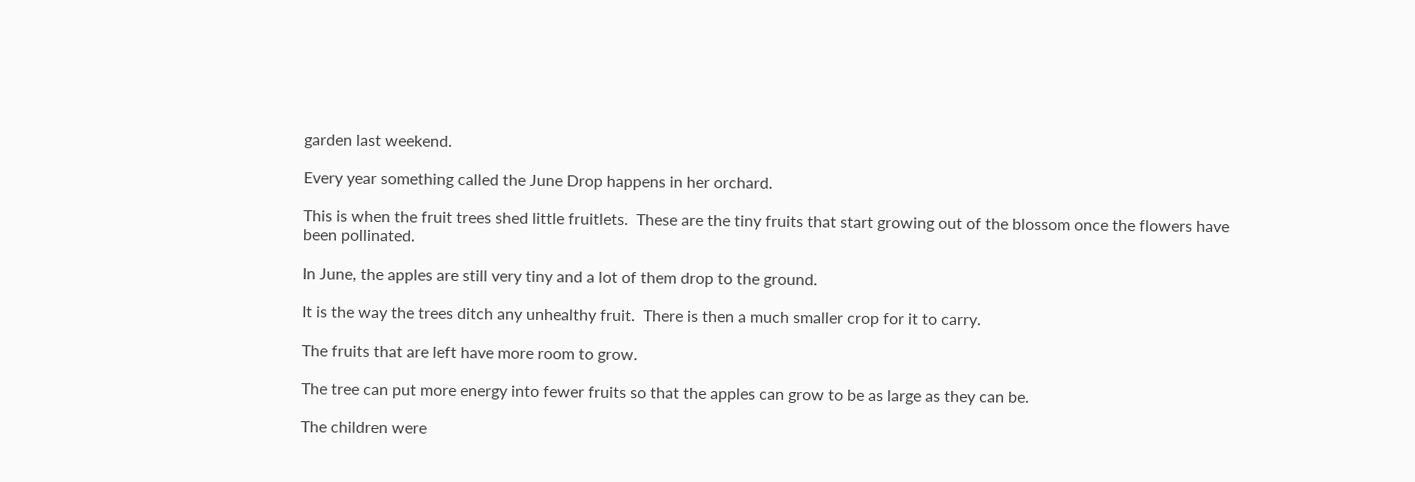garden last weekend.

Every year something called the June Drop happens in her orchard.

This is when the fruit trees shed little fruitlets.  These are the tiny fruits that start growing out of the blossom once the flowers have been pollinated.

In June, the apples are still very tiny and a lot of them drop to the ground.

It is the way the trees ditch any unhealthy fruit.  There is then a much smaller crop for it to carry.

The fruits that are left have more room to grow.

The tree can put more energy into fewer fruits so that the apples can grow to be as large as they can be.

The children were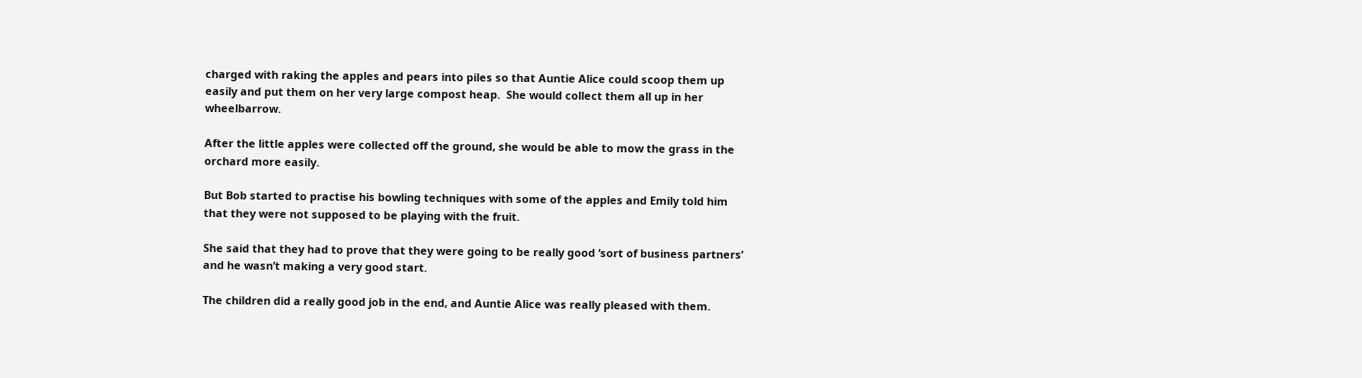charged with raking the apples and pears into piles so that Auntie Alice could scoop them up easily and put them on her very large compost heap.  She would collect them all up in her wheelbarrow.

After the little apples were collected off the ground, she would be able to mow the grass in the orchard more easily.

But Bob started to practise his bowling techniques with some of the apples and Emily told him that they were not supposed to be playing with the fruit.

She said that they had to prove that they were going to be really good ‘sort of business partners’ and he wasn’t making a very good start.

The children did a really good job in the end, and Auntie Alice was really pleased with them.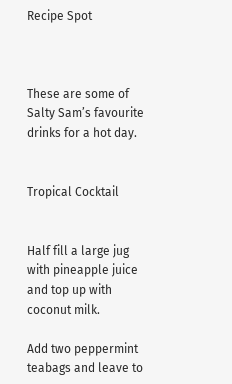Recipe Spot



These are some of Salty Sam’s favourite drinks for a hot day.


Tropical Cocktail


Half fill a large jug with pineapple juice and top up with coconut milk.

Add two peppermint teabags and leave to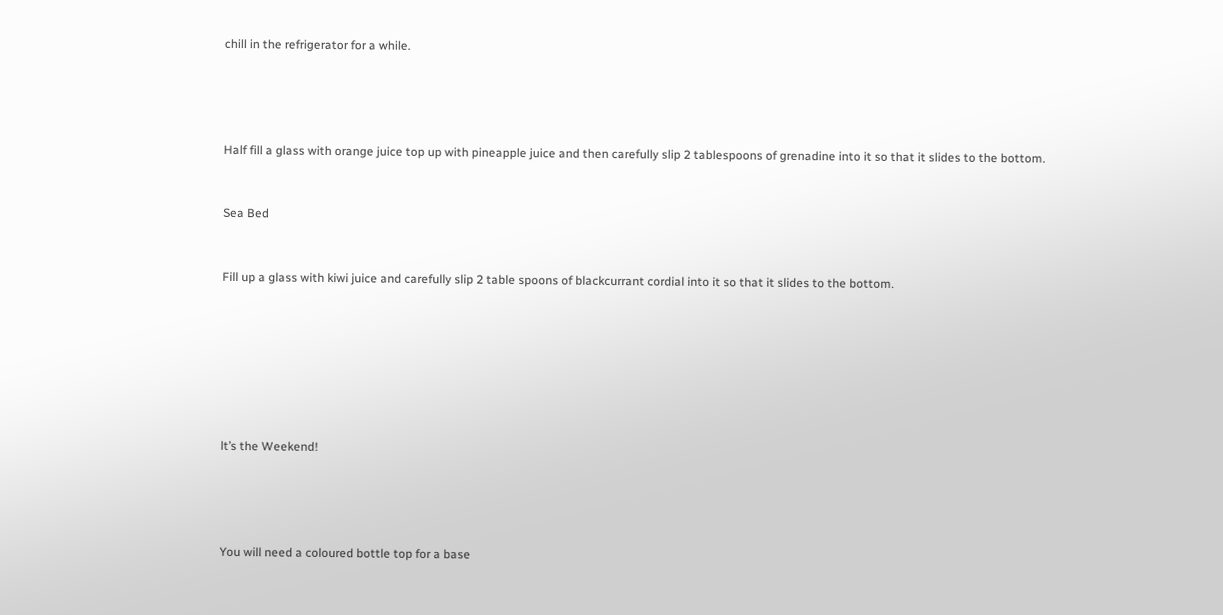chill in the refrigerator for a while.




Half fill a glass with orange juice top up with pineapple juice and then carefully slip 2 tablespoons of grenadine into it so that it slides to the bottom.


Sea Bed


Fill up a glass with kiwi juice and carefully slip 2 table spoons of blackcurrant cordial into it so that it slides to the bottom.







lt’s the Weekend!




You will need a coloured bottle top for a base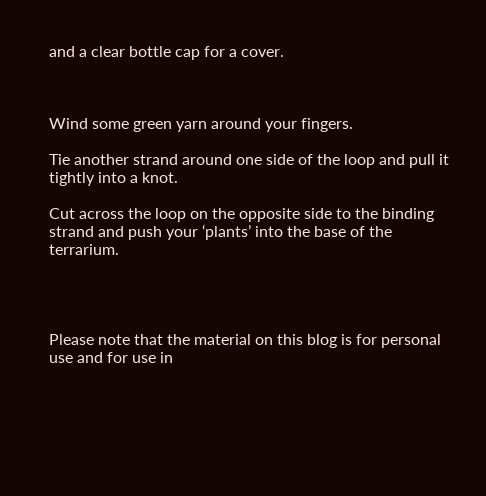and a clear bottle cap for a cover.



Wind some green yarn around your fingers.

Tie another strand around one side of the loop and pull it tightly into a knot.

Cut across the loop on the opposite side to the binding strand and push your ‘plants’ into the base of the terrarium.




Please note that the material on this blog is for personal use and for use in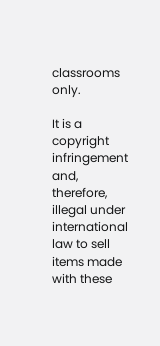classrooms only.

It is a copyright infringement and, therefore, illegal under international law to sell items made with these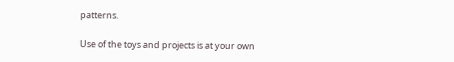patterns.

Use of the toys and projects is at your own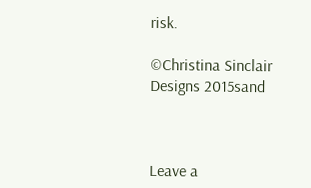risk.

©Christina Sinclair Designs 2015sand



Leave a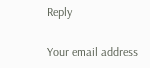Reply

Your email address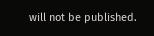will not be published.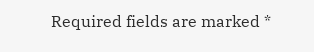Required fields are marked *